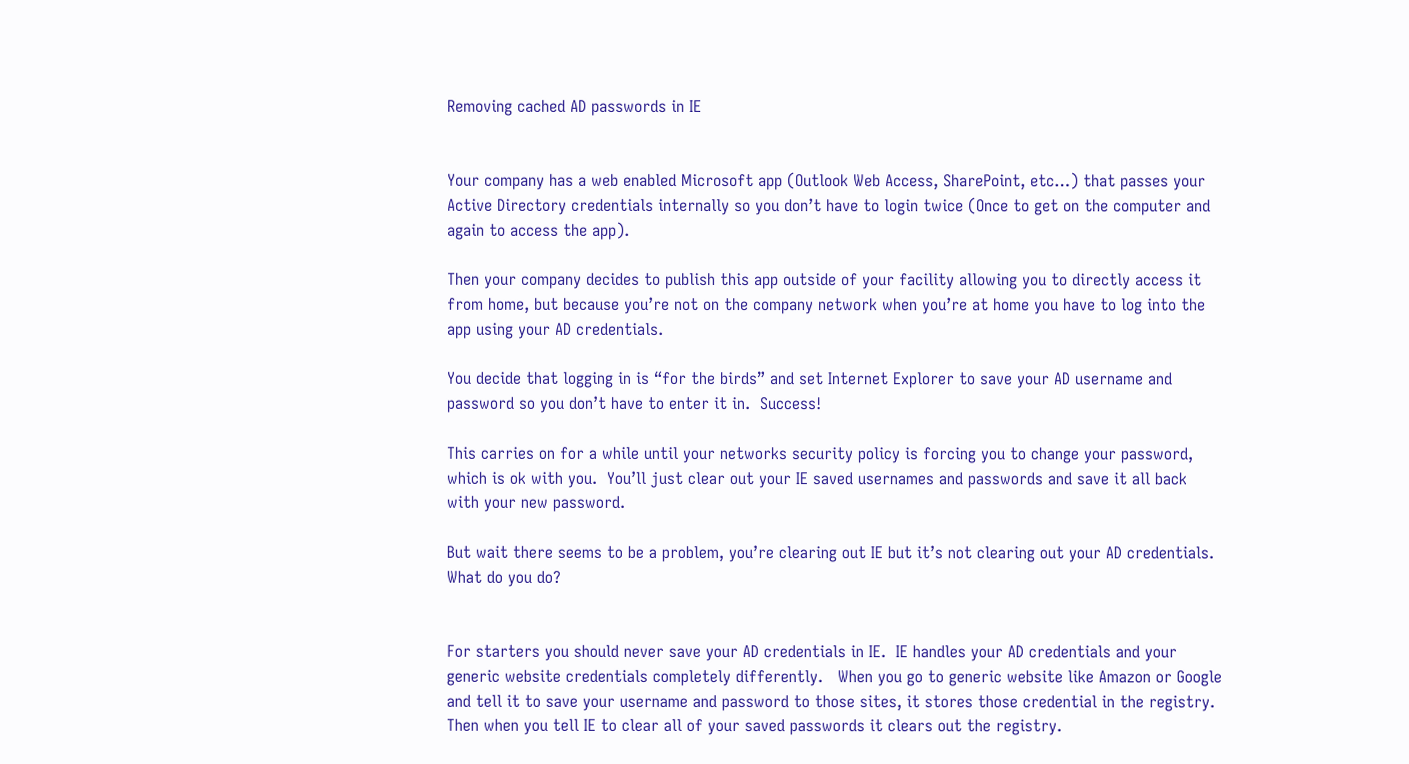Removing cached AD passwords in IE


Your company has a web enabled Microsoft app (Outlook Web Access, SharePoint, etc…) that passes your Active Directory credentials internally so you don’t have to login twice (Once to get on the computer and again to access the app).

Then your company decides to publish this app outside of your facility allowing you to directly access it from home, but because you’re not on the company network when you’re at home you have to log into the app using your AD credentials.

You decide that logging in is “for the birds” and set Internet Explorer to save your AD username and password so you don’t have to enter it in.  Success!

This carries on for a while until your networks security policy is forcing you to change your password, which is ok with you.  You’ll just clear out your IE saved usernames and passwords and save it all back with your new password.

But wait there seems to be a problem, you’re clearing out IE but it’s not clearing out your AD credentials.  What do you do?


For starters you should never save your AD credentials in IE.  IE handles your AD credentials and your generic website credentials completely differently.   When you go to generic website like Amazon or Google and tell it to save your username and password to those sites, it stores those credential in the registry.  Then when you tell IE to clear all of your saved passwords it clears out the registry.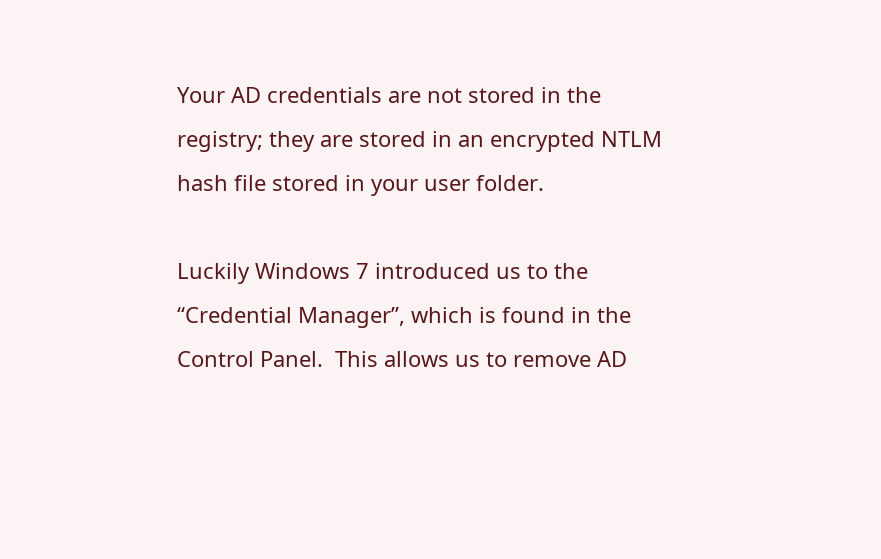Your AD credentials are not stored in the registry; they are stored in an encrypted NTLM hash file stored in your user folder.

Luckily Windows 7 introduced us to the “Credential Manager”, which is found in the Control Panel.  This allows us to remove AD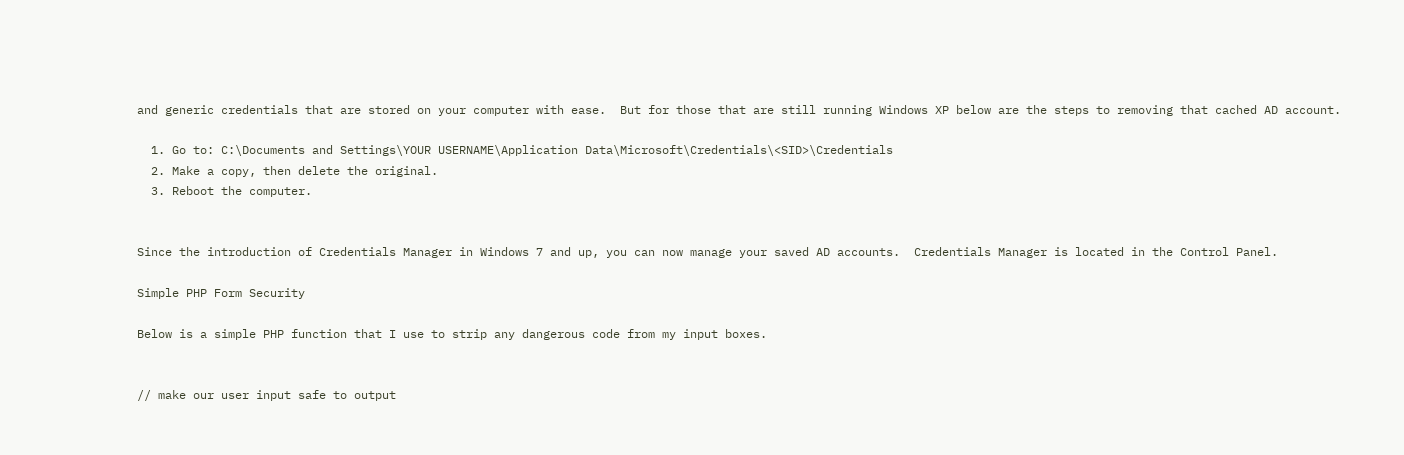and generic credentials that are stored on your computer with ease.  But for those that are still running Windows XP below are the steps to removing that cached AD account.

  1. Go to: C:\Documents and Settings\YOUR USERNAME\Application Data\Microsoft\Credentials\<SID>\Credentials
  2. Make a copy, then delete the original.
  3. Reboot the computer.


Since the introduction of Credentials Manager in Windows 7 and up, you can now manage your saved AD accounts.  Credentials Manager is located in the Control Panel.

Simple PHP Form Security

Below is a simple PHP function that I use to strip any dangerous code from my input boxes.


// make our user input safe to output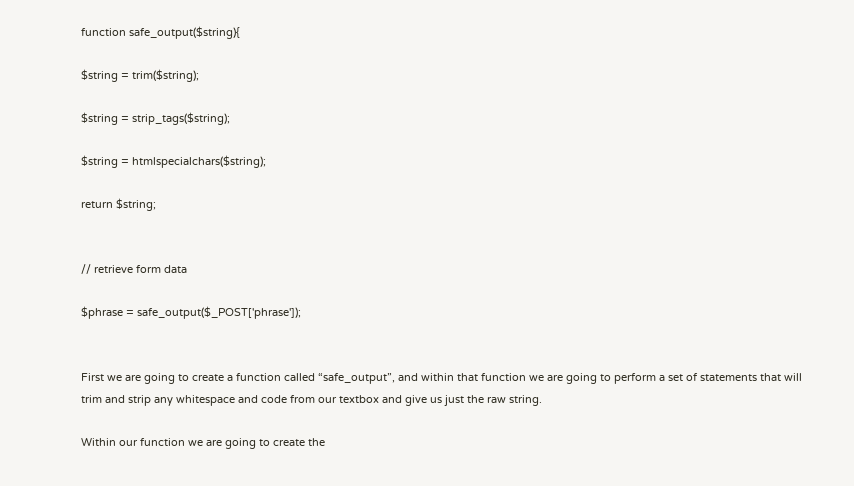function safe_output($string){

$string = trim($string);

$string = strip_tags($string);

$string = htmlspecialchars($string);

return $string;


// retrieve form data

$phrase = safe_output($_POST['phrase']);


First we are going to create a function called “safe_output”, and within that function we are going to perform a set of statements that will trim and strip any whitespace and code from our textbox and give us just the raw string.

Within our function we are going to create the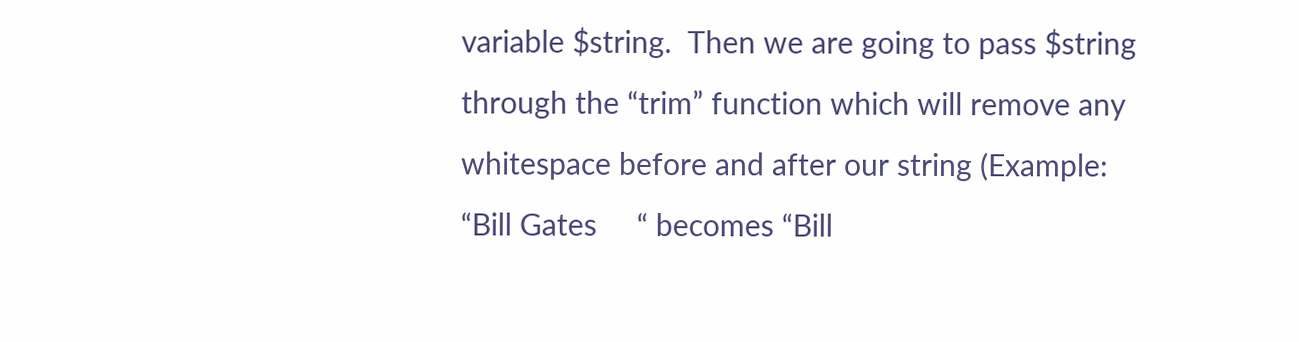variable $string.  Then we are going to pass $string through the “trim” function which will remove any whitespace before and after our string (Example: “Bill Gates     “ becomes “Bill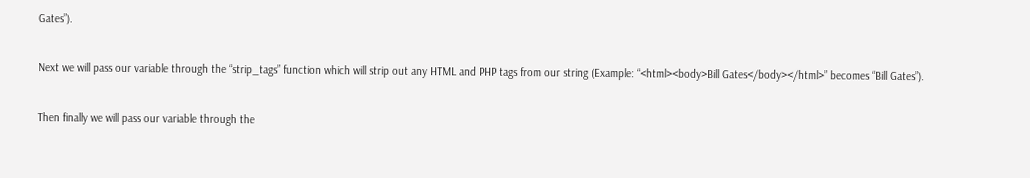Gates”).

Next we will pass our variable through the “strip_tags” function which will strip out any HTML and PHP tags from our string (Example: “<html><body>Bill Gates</body></html>” becomes “Bill Gates”).

Then finally we will pass our variable through the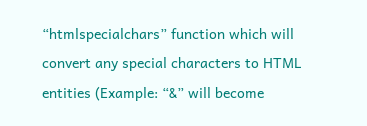“htmlspecialchars” function which will convert any special characters to HTML entities (Example: “&” will become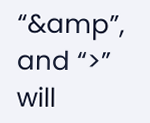“&amp”, and “>” will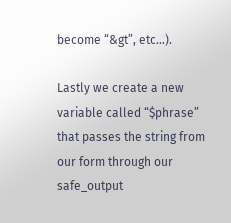become “&gt”, etc…).

Lastly we create a new variable called “$phrase” that passes the string from our form through our safe_output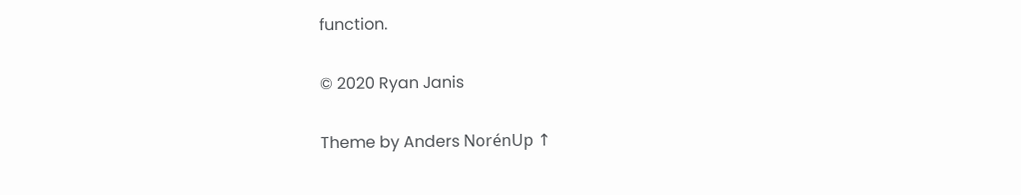function.

© 2020 Ryan Janis

Theme by Anders NorénUp ↑